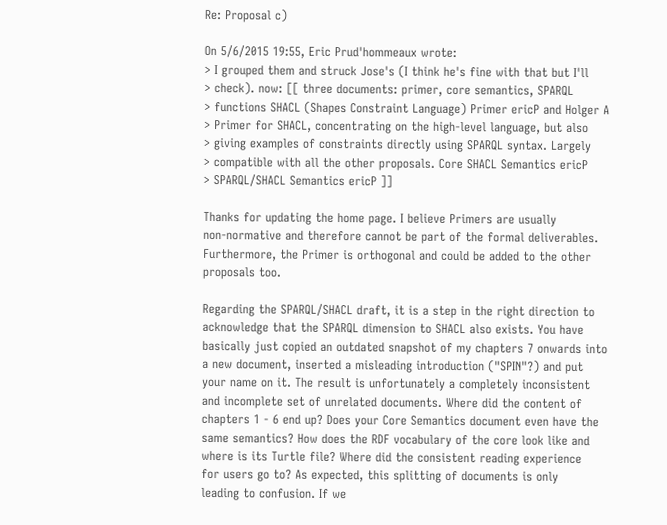Re: Proposal c)

On 5/6/2015 19:55, Eric Prud'hommeaux wrote:
> I grouped them and struck Jose's (I think he's fine with that but I'll
> check). now: [[ three documents: primer, core semantics, SPARQL
> functions SHACL (Shapes Constraint Language) Primer ericP and Holger A
> Primer for SHACL, concentrating on the high-level language, but also
> giving examples of constraints directly using SPARQL syntax. Largely
> compatible with all the other proposals. Core SHACL Semantics ericP
> SPARQL/SHACL Semantics ericP ]]

Thanks for updating the home page. I believe Primers are usually
non-normative and therefore cannot be part of the formal deliverables.
Furthermore, the Primer is orthogonal and could be added to the other
proposals too.

Regarding the SPARQL/SHACL draft, it is a step in the right direction to
acknowledge that the SPARQL dimension to SHACL also exists. You have
basically just copied an outdated snapshot of my chapters 7 onwards into
a new document, inserted a misleading introduction ("SPIN"?) and put
your name on it. The result is unfortunately a completely inconsistent
and incomplete set of unrelated documents. Where did the content of
chapters 1 - 6 end up? Does your Core Semantics document even have the
same semantics? How does the RDF vocabulary of the core look like and
where is its Turtle file? Where did the consistent reading experience
for users go to? As expected, this splitting of documents is only
leading to confusion. If we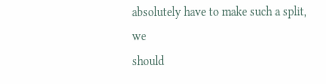absolutely have to make such a split, we
should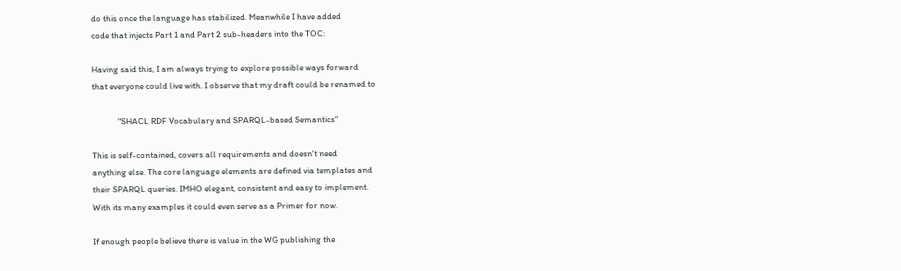do this once the language has stabilized. Meanwhile I have added
code that injects Part 1 and Part 2 sub-headers into the TOC:

Having said this, I am always trying to explore possible ways forward
that everyone could live with. I observe that my draft could be renamed to

             "SHACL RDF Vocabulary and SPARQL-based Semantics"

This is self-contained, covers all requirements and doesn't need
anything else. The core language elements are defined via templates and
their SPARQL queries. IMHO elegant, consistent and easy to implement.
With its many examples it could even serve as a Primer for now.

If enough people believe there is value in the WG publishing the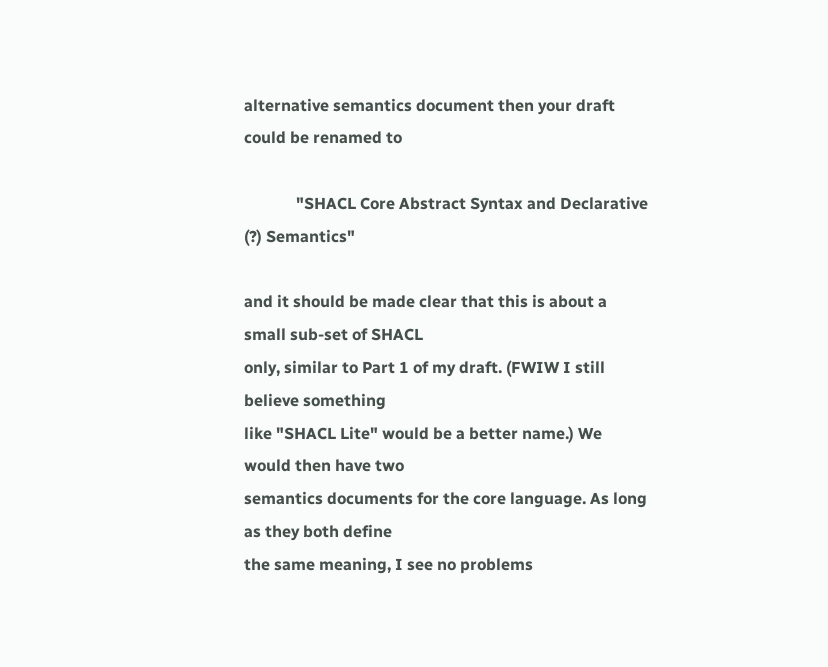alternative semantics document then your draft could be renamed to

             "SHACL Core Abstract Syntax and Declarative (?) Semantics"

and it should be made clear that this is about a small sub-set of SHACL
only, similar to Part 1 of my draft. (FWIW I still believe something
like "SHACL Lite" would be a better name.) We would then have two
semantics documents for the core language. As long as they both define
the same meaning, I see no problems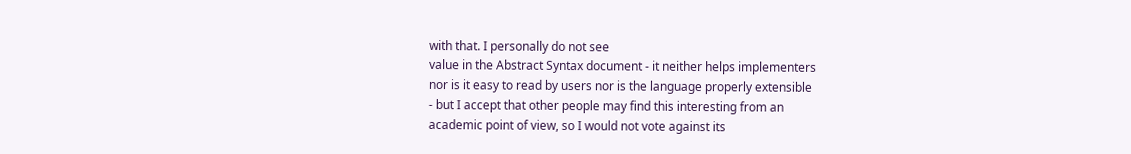with that. I personally do not see
value in the Abstract Syntax document - it neither helps implementers
nor is it easy to read by users nor is the language properly extensible
- but I accept that other people may find this interesting from an
academic point of view, so I would not vote against its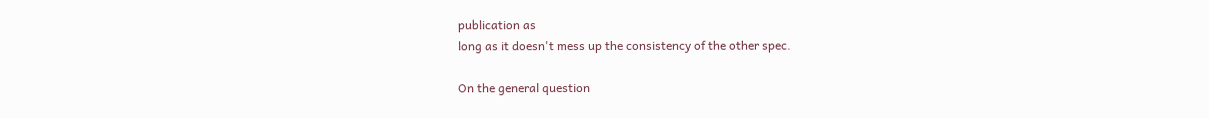publication as
long as it doesn't mess up the consistency of the other spec.

On the general question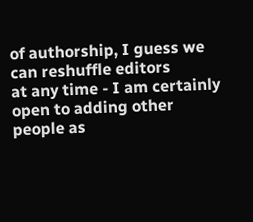of authorship, I guess we can reshuffle editors
at any time - I am certainly open to adding other people as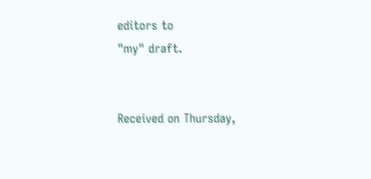editors to
"my" draft.


Received on Thursday,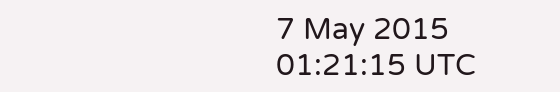7 May 2015 01:21:15 UTC